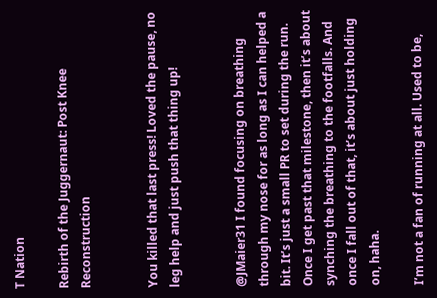T Nation

Rebirth of the Juggernaut: Post Knee Reconstruction


You killed that last press! Loved the pause, no leg help and just push that thing up!


@JMaier31 I found focusing on breathing through my nose for as long as I can helped a bit. It’s just a small PR to set during the run. Once I get past that milestone, then it’s about synching the breathing to the footfalls. And once I fall out of that, it’s about just holding on, haha.

I’m not a fan of running at all. Used to be,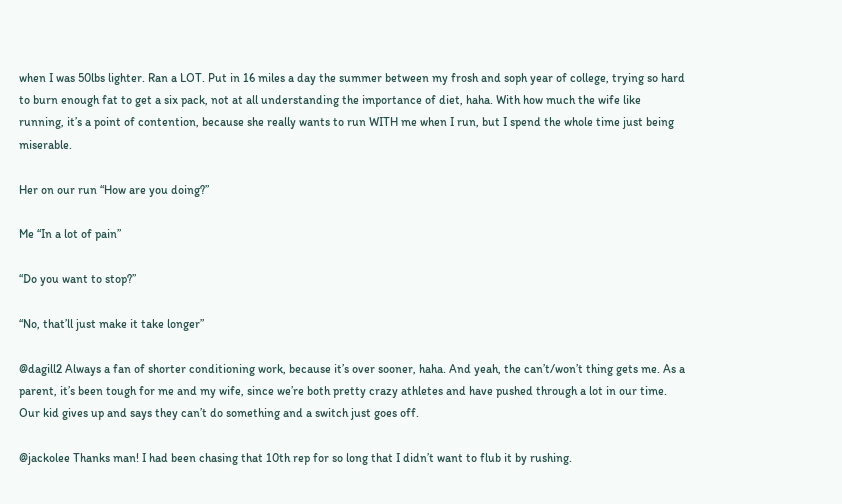when I was 50lbs lighter. Ran a LOT. Put in 16 miles a day the summer between my frosh and soph year of college, trying so hard to burn enough fat to get a six pack, not at all understanding the importance of diet, haha. With how much the wife like running, it’s a point of contention, because she really wants to run WITH me when I run, but I spend the whole time just being miserable.

Her on our run “How are you doing?”

Me “In a lot of pain”

“Do you want to stop?”

“No, that’ll just make it take longer”

@dagill2 Always a fan of shorter conditioning work, because it’s over sooner, haha. And yeah, the can’t/won’t thing gets me. As a parent, it’s been tough for me and my wife, since we’re both pretty crazy athletes and have pushed through a lot in our time. Our kid gives up and says they can’t do something and a switch just goes off.

@jackolee Thanks man! I had been chasing that 10th rep for so long that I didn’t want to flub it by rushing.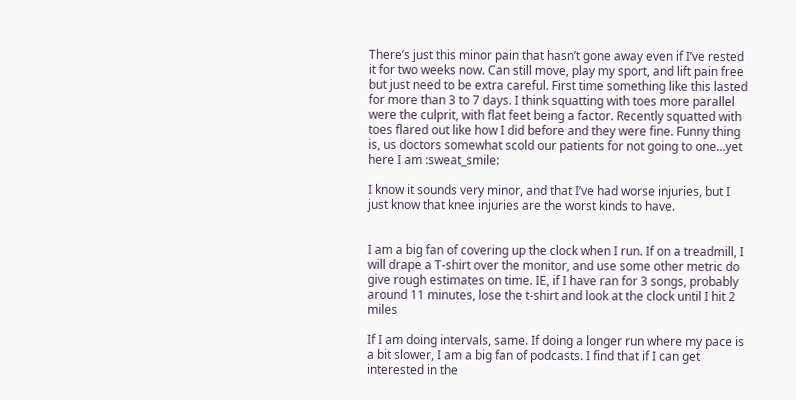There’s just this minor pain that hasn’t gone away even if I’ve rested it for two weeks now. Can still move, play my sport, and lift pain free but just need to be extra careful. First time something like this lasted for more than 3 to 7 days. I think squatting with toes more parallel were the culprit, with flat feet being a factor. Recently squatted with toes flared out like how I did before and they were fine. Funny thing is, us doctors somewhat scold our patients for not going to one…yet here I am :sweat_smile:

I know it sounds very minor, and that I’ve had worse injuries, but I just know that knee injuries are the worst kinds to have.


I am a big fan of covering up the clock when I run. If on a treadmill, I will drape a T-shirt over the monitor, and use some other metric do give rough estimates on time. IE, if I have ran for 3 songs, probably around 11 minutes, lose the t-shirt and look at the clock until I hit 2 miles

If I am doing intervals, same. If doing a longer run where my pace is a bit slower, I am a big fan of podcasts. I find that if I can get interested in the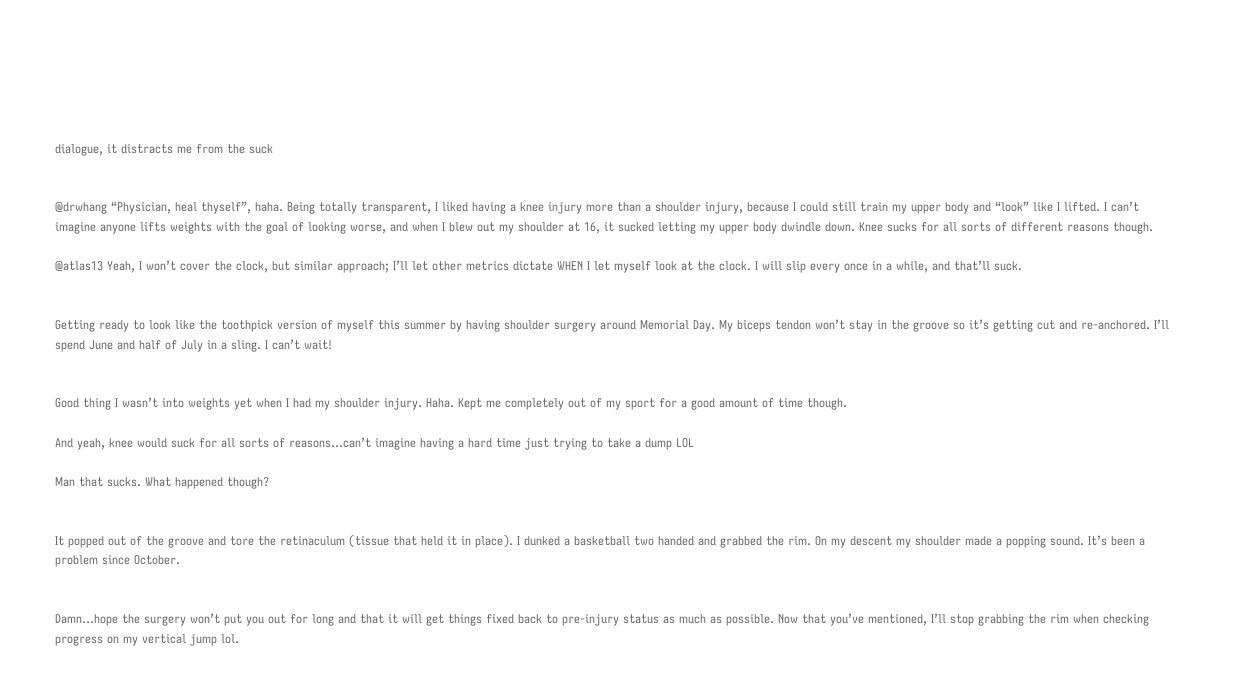dialogue, it distracts me from the suck


@drwhang “Physician, heal thyself”, haha. Being totally transparent, I liked having a knee injury more than a shoulder injury, because I could still train my upper body and “look” like I lifted. I can’t imagine anyone lifts weights with the goal of looking worse, and when I blew out my shoulder at 16, it sucked letting my upper body dwindle down. Knee sucks for all sorts of different reasons though.

@atlas13 Yeah, I won’t cover the clock, but similar approach; I’ll let other metrics dictate WHEN I let myself look at the clock. I will slip every once in a while, and that’ll suck.


Getting ready to look like the toothpick version of myself this summer by having shoulder surgery around Memorial Day. My biceps tendon won’t stay in the groove so it’s getting cut and re-anchored. I’ll spend June and half of July in a sling. I can’t wait!


Good thing I wasn’t into weights yet when I had my shoulder injury. Haha. Kept me completely out of my sport for a good amount of time though.

And yeah, knee would suck for all sorts of reasons…can’t imagine having a hard time just trying to take a dump LOL

Man that sucks. What happened though?


It popped out of the groove and tore the retinaculum (tissue that held it in place). I dunked a basketball two handed and grabbed the rim. On my descent my shoulder made a popping sound. It’s been a problem since October.


Damn…hope the surgery won’t put you out for long and that it will get things fixed back to pre-injury status as much as possible. Now that you’ve mentioned, I’ll stop grabbing the rim when checking progress on my vertical jump lol.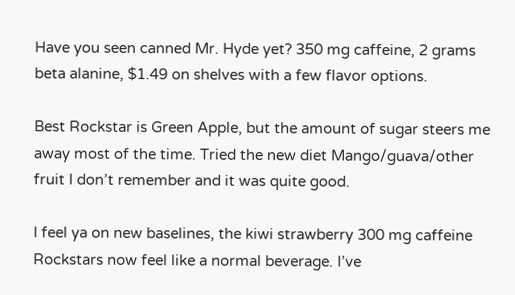Have you seen canned Mr. Hyde yet? 350 mg caffeine, 2 grams beta alanine, $1.49 on shelves with a few flavor options.

Best Rockstar is Green Apple, but the amount of sugar steers me away most of the time. Tried the new diet Mango/guava/other fruit I don’t remember and it was quite good.

I feel ya on new baselines, the kiwi strawberry 300 mg caffeine Rockstars now feel like a normal beverage. I’ve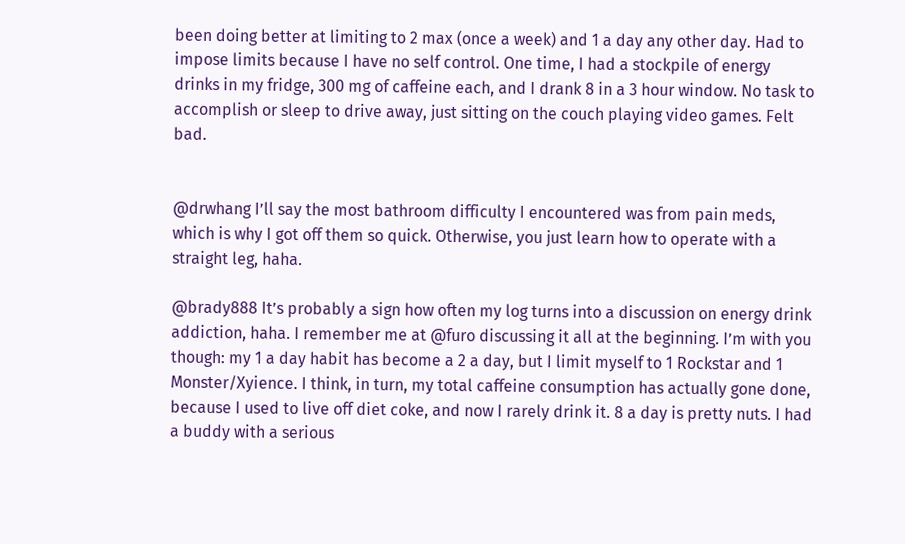been doing better at limiting to 2 max (once a week) and 1 a day any other day. Had to impose limits because I have no self control. One time, I had a stockpile of energy drinks in my fridge, 300 mg of caffeine each, and I drank 8 in a 3 hour window. No task to accomplish or sleep to drive away, just sitting on the couch playing video games. Felt bad.


@drwhang I’ll say the most bathroom difficulty I encountered was from pain meds, which is why I got off them so quick. Otherwise, you just learn how to operate with a straight leg, haha.

@brady888 It’s probably a sign how often my log turns into a discussion on energy drink addiction, haha. I remember me at @furo discussing it all at the beginning. I’m with you though: my 1 a day habit has become a 2 a day, but I limit myself to 1 Rockstar and 1 Monster/Xyience. I think, in turn, my total caffeine consumption has actually gone done, because I used to live off diet coke, and now I rarely drink it. 8 a day is pretty nuts. I had a buddy with a serious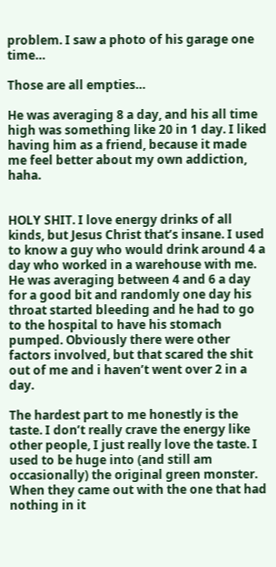problem. I saw a photo of his garage one time…

Those are all empties…

He was averaging 8 a day, and his all time high was something like 20 in 1 day. I liked having him as a friend, because it made me feel better about my own addiction, haha.


HOLY SHIT. I love energy drinks of all kinds, but Jesus Christ that’s insane. I used to know a guy who would drink around 4 a day who worked in a warehouse with me. He was averaging between 4 and 6 a day for a good bit and randomly one day his throat started bleeding and he had to go to the hospital to have his stomach pumped. Obviously there were other factors involved, but that scared the shit out of me and i haven’t went over 2 in a day.

The hardest part to me honestly is the taste. I don’t really crave the energy like other people, I just really love the taste. I used to be huge into (and still am occasionally) the original green monster. When they came out with the one that had nothing in it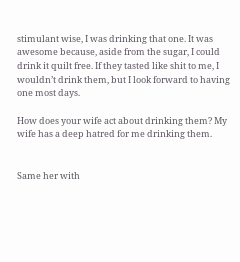stimulant wise, I was drinking that one. It was awesome because, aside from the sugar, I could drink it quilt free. If they tasted like shit to me, I wouldn’t drink them, but I look forward to having one most days.

How does your wife act about drinking them? My wife has a deep hatred for me drinking them.


Same her with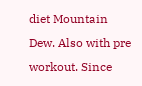diet Mountain Dew. Also with pre workout. Since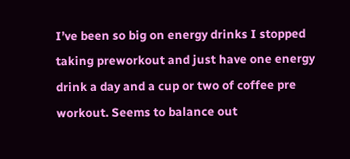I’ve been so big on energy drinks I stopped taking preworkout and just have one energy drink a day and a cup or two of coffee pre workout. Seems to balance out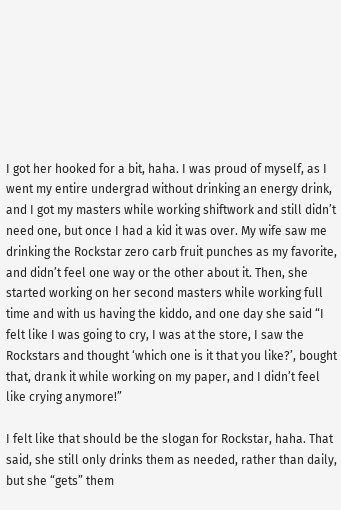I got her hooked for a bit, haha. I was proud of myself, as I went my entire undergrad without drinking an energy drink, and I got my masters while working shiftwork and still didn’t need one, but once I had a kid it was over. My wife saw me drinking the Rockstar zero carb fruit punches as my favorite, and didn’t feel one way or the other about it. Then, she started working on her second masters while working full time and with us having the kiddo, and one day she said “I felt like I was going to cry, I was at the store, I saw the Rockstars and thought ‘which one is it that you like?’, bought that, drank it while working on my paper, and I didn’t feel like crying anymore!”

I felt like that should be the slogan for Rockstar, haha. That said, she still only drinks them as needed, rather than daily, but she “gets” them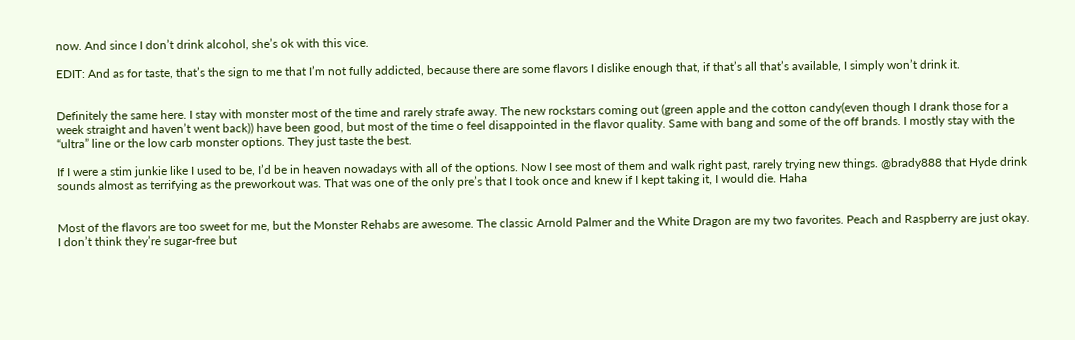now. And since I don’t drink alcohol, she’s ok with this vice.

EDIT: And as for taste, that’s the sign to me that I’m not fully addicted, because there are some flavors I dislike enough that, if that’s all that’s available, I simply won’t drink it.


Definitely the same here. I stay with monster most of the time and rarely strafe away. The new rockstars coming out (green apple and the cotton candy(even though I drank those for a week straight and haven’t went back)) have been good, but most of the time o feel disappointed in the flavor quality. Same with bang and some of the off brands. I mostly stay with the “ultra” line or the low carb monster options. They just taste the best.

If I were a stim junkie like I used to be, I’d be in heaven nowadays with all of the options. Now I see most of them and walk right past, rarely trying new things. @brady888 that Hyde drink sounds almost as terrifying as the preworkout was. That was one of the only pre’s that I took once and knew if I kept taking it, I would die. Haha


Most of the flavors are too sweet for me, but the Monster Rehabs are awesome. The classic Arnold Palmer and the White Dragon are my two favorites. Peach and Raspberry are just okay. I don’t think they’re sugar-free but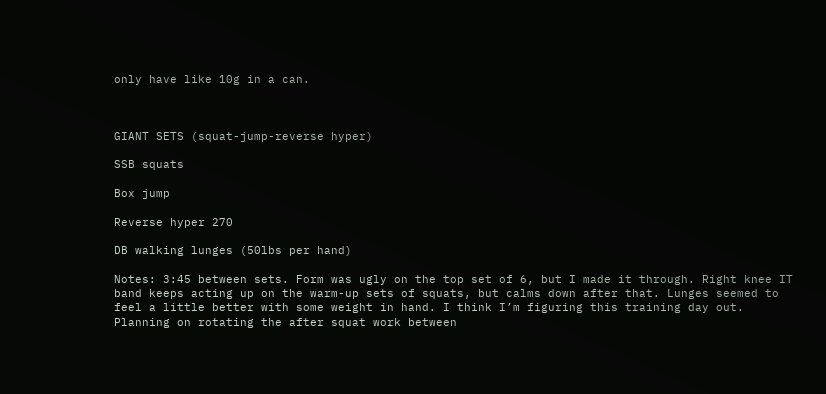only have like 10g in a can.



GIANT SETS (squat-jump-reverse hyper)

SSB squats

Box jump

Reverse hyper 270

DB walking lunges (50lbs per hand)

Notes: 3:45 between sets. Form was ugly on the top set of 6, but I made it through. Right knee IT band keeps acting up on the warm-up sets of squats, but calms down after that. Lunges seemed to feel a little better with some weight in hand. I think I’m figuring this training day out. Planning on rotating the after squat work between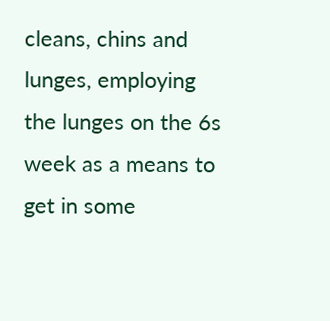cleans, chins and lunges, employing the lunges on the 6s week as a means to get in some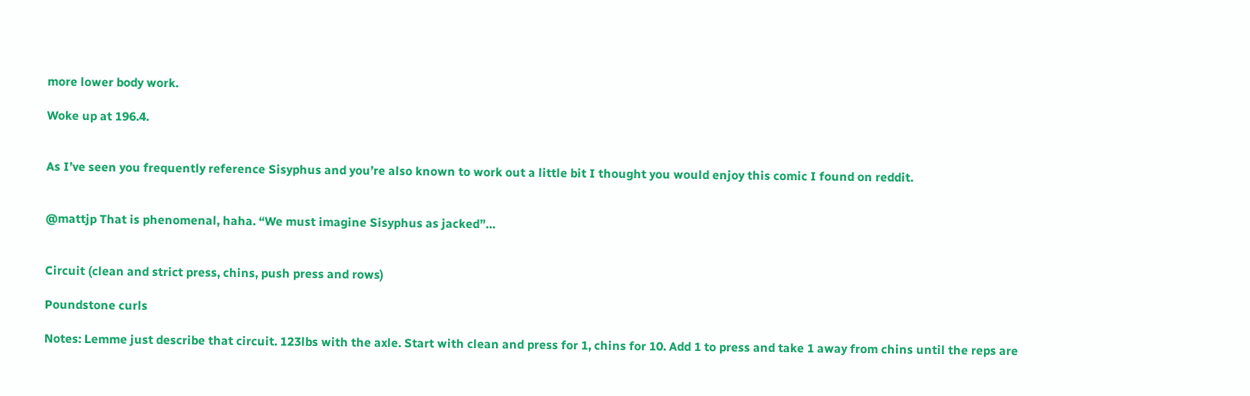more lower body work.

Woke up at 196.4.


As I’ve seen you frequently reference Sisyphus and you’re also known to work out a little bit I thought you would enjoy this comic I found on reddit.


@mattjp That is phenomenal, haha. “We must imagine Sisyphus as jacked”…


Circuit (clean and strict press, chins, push press and rows)

Poundstone curls

Notes: Lemme just describe that circuit. 123lbs with the axle. Start with clean and press for 1, chins for 10. Add 1 to press and take 1 away from chins until the reps are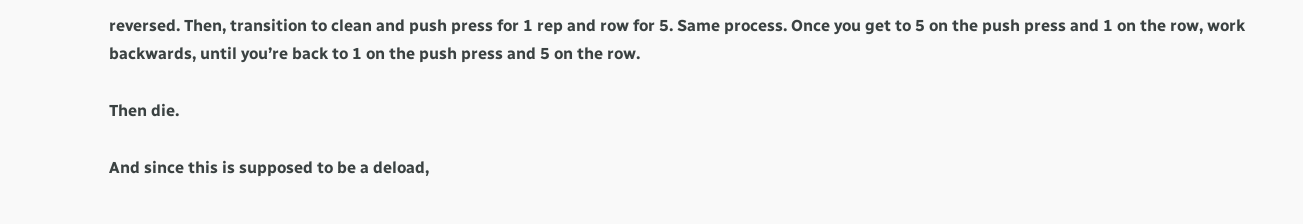reversed. Then, transition to clean and push press for 1 rep and row for 5. Same process. Once you get to 5 on the push press and 1 on the row, work backwards, until you’re back to 1 on the push press and 5 on the row.

Then die.

And since this is supposed to be a deload,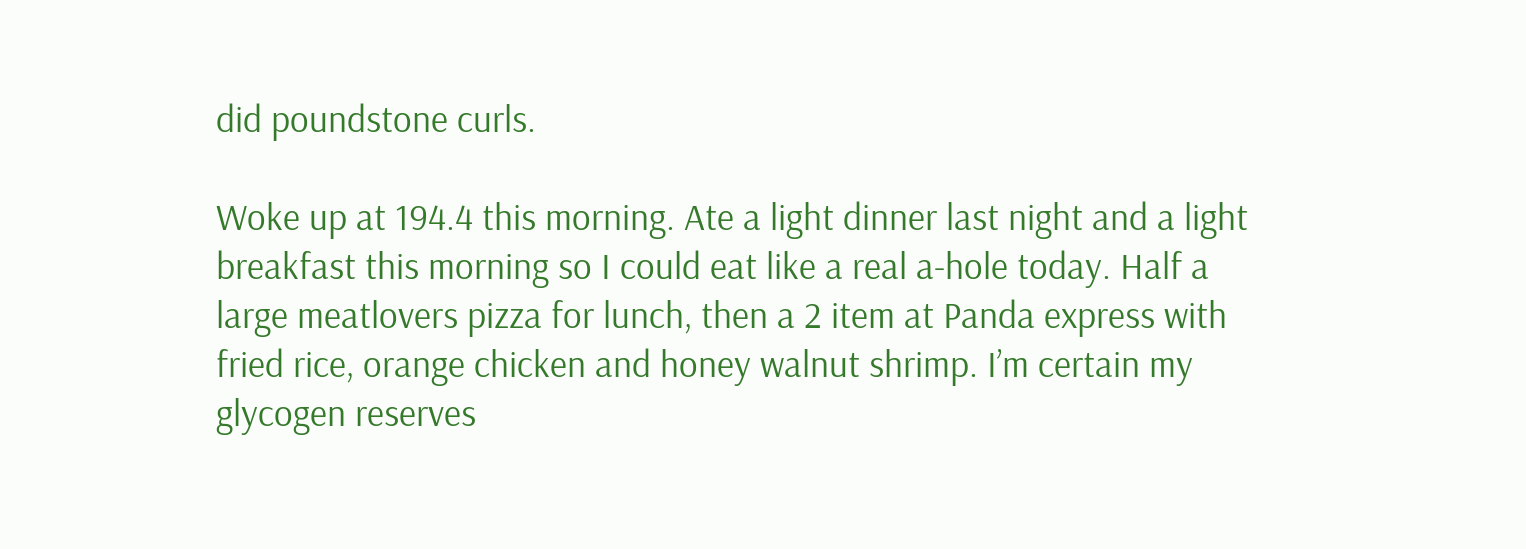did poundstone curls.

Woke up at 194.4 this morning. Ate a light dinner last night and a light breakfast this morning so I could eat like a real a-hole today. Half a large meatlovers pizza for lunch, then a 2 item at Panda express with fried rice, orange chicken and honey walnut shrimp. I’m certain my glycogen reserves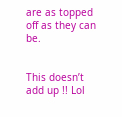are as topped off as they can be.


This doesn’t add up !! Lol